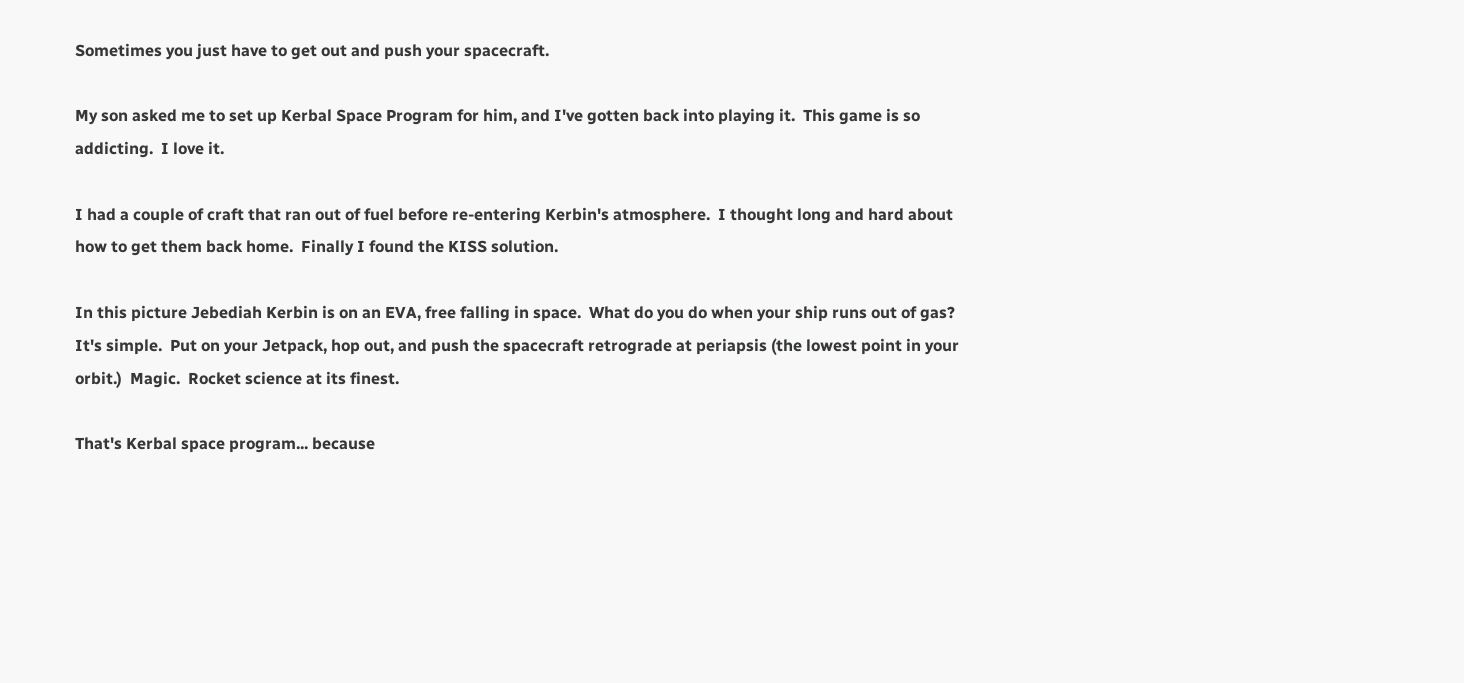Sometimes you just have to get out and push your spacecraft.

My son asked me to set up Kerbal Space Program for him, and I've gotten back into playing it.  This game is so addicting.  I love it.

I had a couple of craft that ran out of fuel before re-entering Kerbin's atmosphere.  I thought long and hard about how to get them back home.  Finally I found the KISS solution.

In this picture Jebediah Kerbin is on an EVA, free falling in space.  What do you do when your ship runs out of gas?  It's simple.  Put on your Jetpack, hop out, and push the spacecraft retrograde at periapsis (the lowest point in your orbit.)  Magic.  Rocket science at its finest.

That's Kerbal space program... because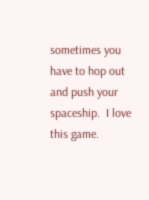sometimes you have to hop out and push your spaceship.  I love this game.